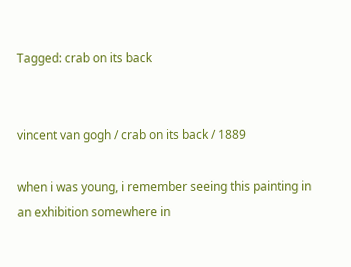Tagged: crab on its back


vincent van gogh / crab on its back / 1889

when i was young, i remember seeing this painting in an exhibition somewhere in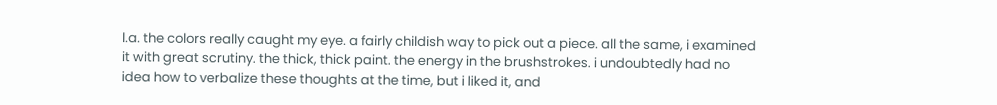l.a. the colors really caught my eye. a fairly childish way to pick out a piece. all the same, i examined it with great scrutiny. the thick, thick paint. the energy in the brushstrokes. i undoubtedly had no idea how to verbalize these thoughts at the time, but i liked it, and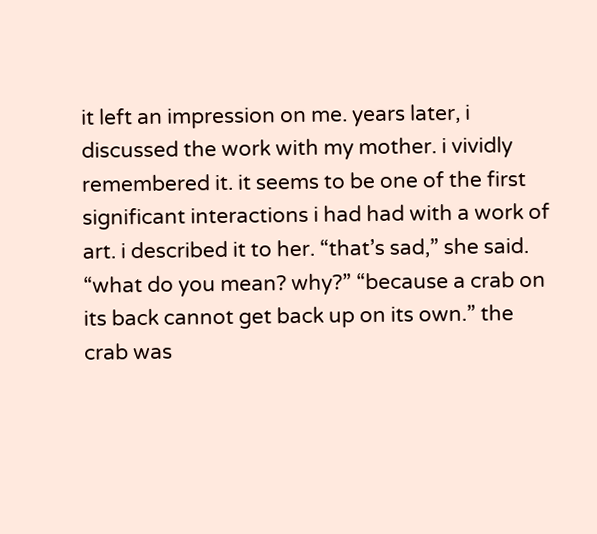it left an impression on me. years later, i discussed the work with my mother. i vividly remembered it. it seems to be one of the first significant interactions i had had with a work of art. i described it to her. “that’s sad,” she said. “what do you mean? why?” “because a crab on its back cannot get back up on its own.” the crab was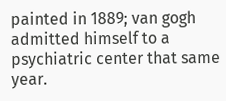painted in 1889; van gogh admitted himself to a psychiatric center that same year.